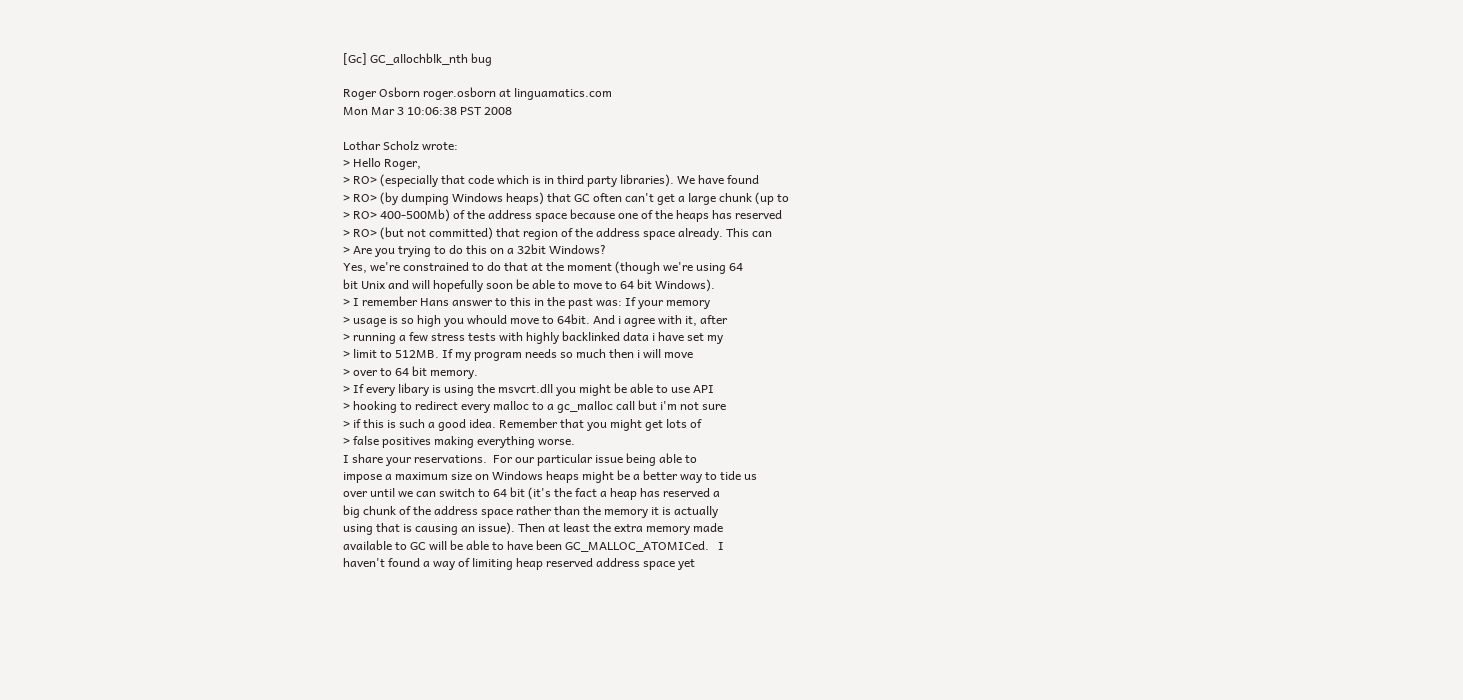[Gc] GC_allochblk_nth bug

Roger Osborn roger.osborn at linguamatics.com
Mon Mar 3 10:06:38 PST 2008

Lothar Scholz wrote:
> Hello Roger,
> RO> (especially that code which is in third party libraries). We have found
> RO> (by dumping Windows heaps) that GC often can't get a large chunk (up to
> RO> 400-500Mb) of the address space because one of the heaps has reserved
> RO> (but not committed) that region of the address space already. This can
> Are you trying to do this on a 32bit Windows?
Yes, we're constrained to do that at the moment (though we're using 64
bit Unix and will hopefully soon be able to move to 64 bit Windows).
> I remember Hans answer to this in the past was: If your memory
> usage is so high you whould move to 64bit. And i agree with it, after
> running a few stress tests with highly backlinked data i have set my
> limit to 512MB. If my program needs so much then i will move
> over to 64 bit memory.
> If every libary is using the msvcrt.dll you might be able to use API
> hooking to redirect every malloc to a gc_malloc call but i'm not sure
> if this is such a good idea. Remember that you might get lots of
> false positives making everything worse.
I share your reservations.  For our particular issue being able to
impose a maximum size on Windows heaps might be a better way to tide us
over until we can switch to 64 bit (it's the fact a heap has reserved a
big chunk of the address space rather than the memory it is actually
using that is causing an issue). Then at least the extra memory made
available to GC will be able to have been GC_MALLOC_ATOMICed.   I
haven't found a way of limiting heap reserved address space yet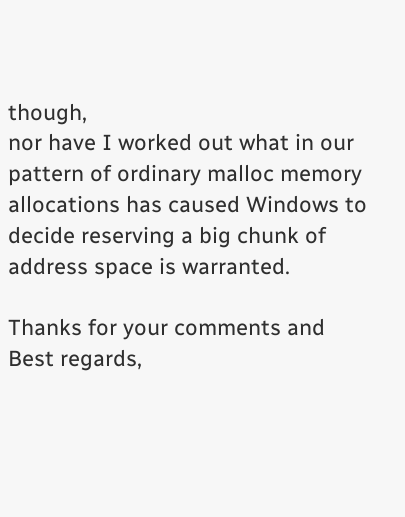though,
nor have I worked out what in our pattern of ordinary malloc memory
allocations has caused Windows to decide reserving a big chunk of
address space is warranted.

Thanks for your comments and
Best regards,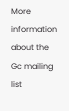More information about the Gc mailing list